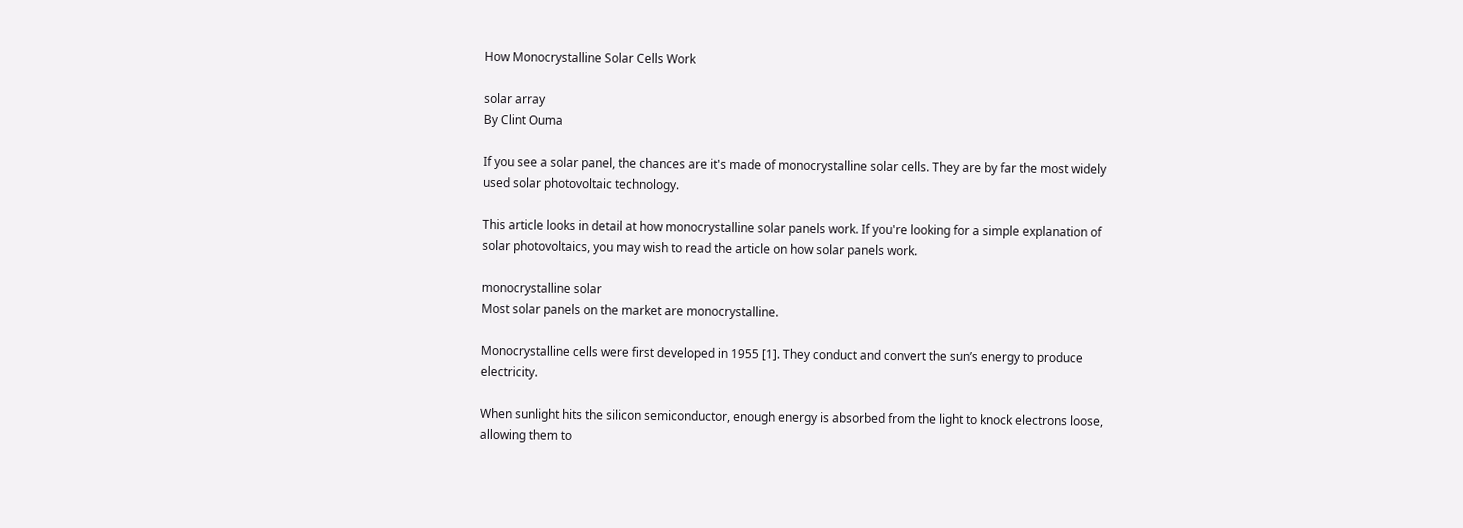How Monocrystalline Solar Cells Work

solar array
By Clint Ouma

If you see a solar panel, the chances are it's made of monocrystalline solar cells. They are by far the most widely used solar photovoltaic technology.

This article looks in detail at how monocrystalline solar panels work. If you're looking for a simple explanation of solar photovoltaics, you may wish to read the article on how solar panels work.

monocrystalline solar
Most solar panels on the market are monocrystalline.

Monocrystalline cells were first developed in 1955 [1]. They conduct and convert the sun’s energy to produce electricity.

When sunlight hits the silicon semiconductor, enough energy is absorbed from the light to knock electrons loose, allowing them to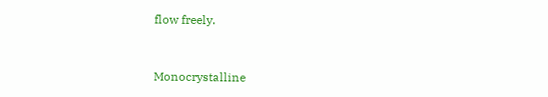flow freely.


Monocrystalline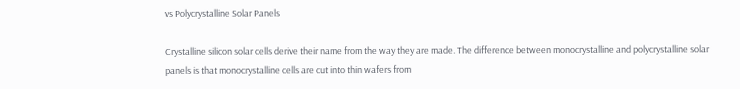vs Polycrystalline Solar Panels

Crystalline silicon solar cells derive their name from the way they are made. The difference between monocrystalline and polycrystalline solar panels is that monocrystalline cells are cut into thin wafers from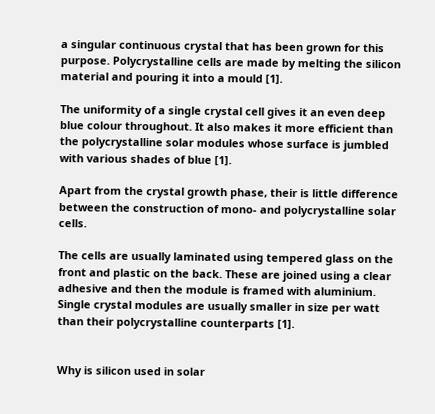a singular continuous crystal that has been grown for this purpose. Polycrystalline cells are made by melting the silicon material and pouring it into a mould [1].

The uniformity of a single crystal cell gives it an even deep blue colour throughout. It also makes it more efficient than the polycrystalline solar modules whose surface is jumbled with various shades of blue [1].

Apart from the crystal growth phase, their is little difference between the construction of mono- and polycrystalline solar cells.

The cells are usually laminated using tempered glass on the front and plastic on the back. These are joined using a clear adhesive and then the module is framed with aluminium. Single crystal modules are usually smaller in size per watt than their polycrystalline counterparts [1].


Why is silicon used in solar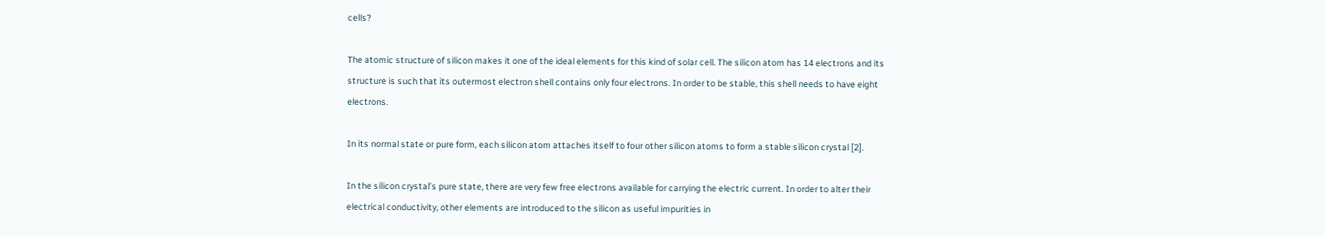cells?

The atomic structure of silicon makes it one of the ideal elements for this kind of solar cell. The silicon atom has 14 electrons and its structure is such that its outermost electron shell contains only four electrons. In order to be stable, this shell needs to have eight electrons.

In its normal state or pure form, each silicon atom attaches itself to four other silicon atoms to form a stable silicon crystal [2].

In the silicon crystal’s pure state, there are very few free electrons available for carrying the electric current. In order to alter their electrical conductivity, other elements are introduced to the silicon as useful impurities in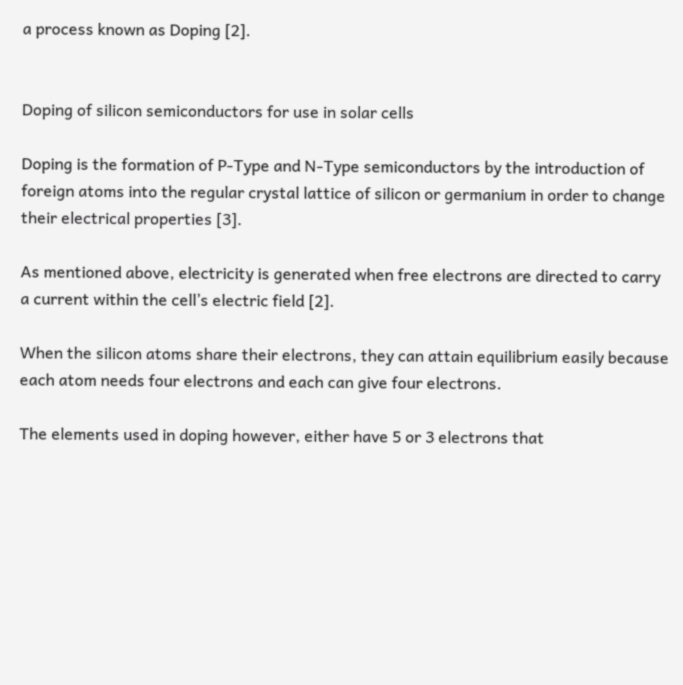a process known as Doping [2].


Doping of silicon semiconductors for use in solar cells

Doping is the formation of P-Type and N-Type semiconductors by the introduction of foreign atoms into the regular crystal lattice of silicon or germanium in order to change their electrical properties [3].

As mentioned above, electricity is generated when free electrons are directed to carry a current within the cell’s electric field [2].

When the silicon atoms share their electrons, they can attain equilibrium easily because each atom needs four electrons and each can give four electrons.

The elements used in doping however, either have 5 or 3 electrons that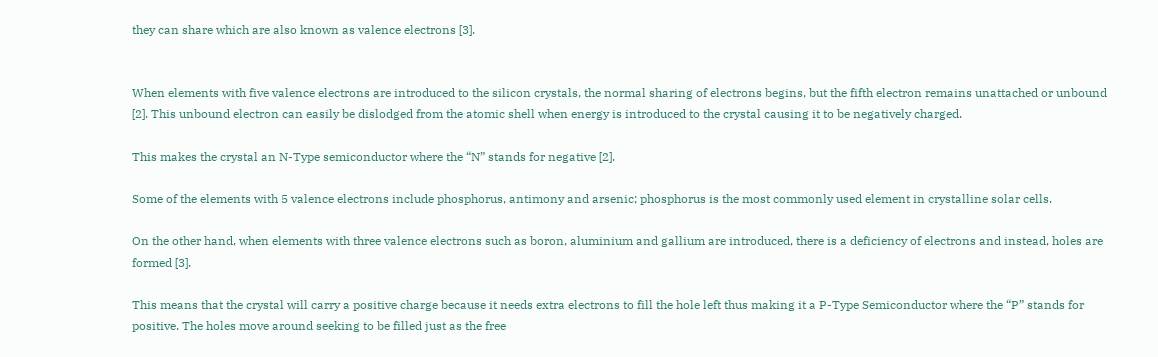they can share which are also known as valence electrons [3].


When elements with five valence electrons are introduced to the silicon crystals, the normal sharing of electrons begins, but the fifth electron remains unattached or unbound [2]. This unbound electron can easily be dislodged from the atomic shell when energy is introduced to the crystal causing it to be negatively charged.

This makes the crystal an N-Type semiconductor where the “N” stands for negative [2].

Some of the elements with 5 valence electrons include phosphorus, antimony and arsenic; phosphorus is the most commonly used element in crystalline solar cells.

On the other hand, when elements with three valence electrons such as boron, aluminium and gallium are introduced, there is a deficiency of electrons and instead, holes are formed [3].

This means that the crystal will carry a positive charge because it needs extra electrons to fill the hole left thus making it a P-Type Semiconductor where the “P” stands for positive. The holes move around seeking to be filled just as the free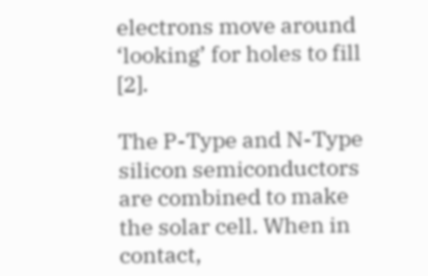electrons move around ‘looking’ for holes to fill [2].

The P-Type and N-Type silicon semiconductors are combined to make the solar cell. When in contact,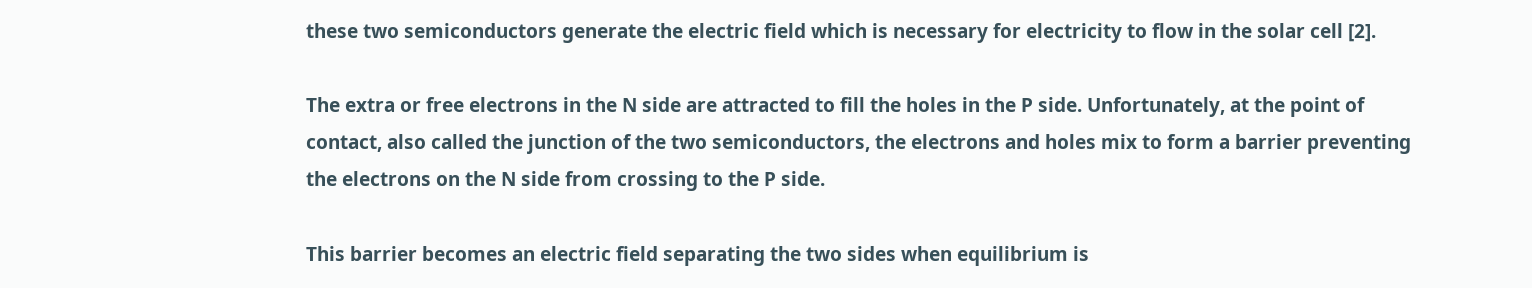these two semiconductors generate the electric field which is necessary for electricity to flow in the solar cell [2].

The extra or free electrons in the N side are attracted to fill the holes in the P side. Unfortunately, at the point of contact, also called the junction of the two semiconductors, the electrons and holes mix to form a barrier preventing the electrons on the N side from crossing to the P side.

This barrier becomes an electric field separating the two sides when equilibrium is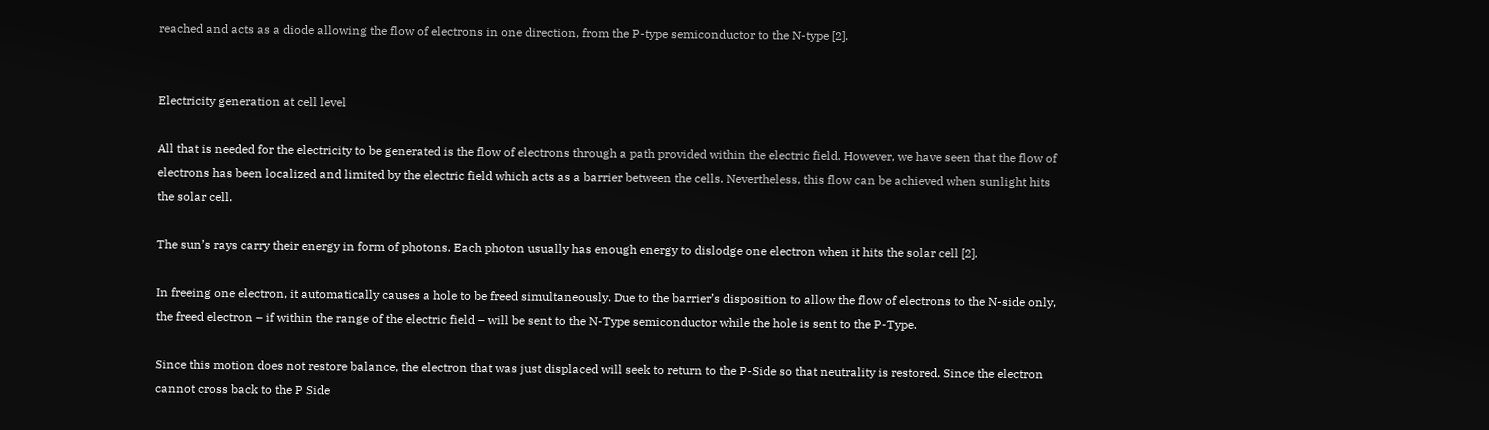reached and acts as a diode allowing the flow of electrons in one direction, from the P-type semiconductor to the N-type [2].


Electricity generation at cell level

All that is needed for the electricity to be generated is the flow of electrons through a path provided within the electric field. However, we have seen that the flow of electrons has been localized and limited by the electric field which acts as a barrier between the cells. Nevertheless, this flow can be achieved when sunlight hits the solar cell.

The sun’s rays carry their energy in form of photons. Each photon usually has enough energy to dislodge one electron when it hits the solar cell [2].

In freeing one electron, it automatically causes a hole to be freed simultaneously. Due to the barrier’s disposition to allow the flow of electrons to the N-side only, the freed electron – if within the range of the electric field – will be sent to the N-Type semiconductor while the hole is sent to the P-Type.

Since this motion does not restore balance, the electron that was just displaced will seek to return to the P-Side so that neutrality is restored. Since the electron cannot cross back to the P Side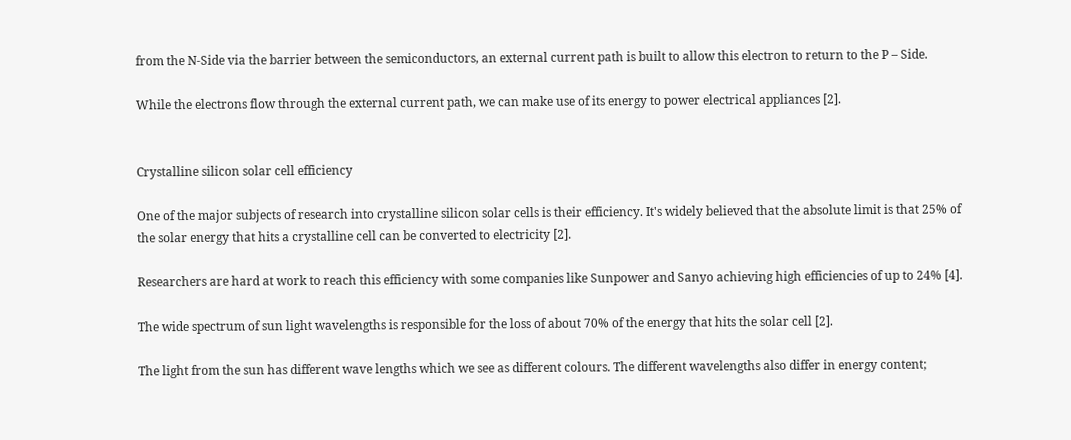from the N-Side via the barrier between the semiconductors, an external current path is built to allow this electron to return to the P – Side.

While the electrons flow through the external current path, we can make use of its energy to power electrical appliances [2].


Crystalline silicon solar cell efficiency

One of the major subjects of research into crystalline silicon solar cells is their efficiency. It's widely believed that the absolute limit is that 25% of the solar energy that hits a crystalline cell can be converted to electricity [2].

Researchers are hard at work to reach this efficiency with some companies like Sunpower and Sanyo achieving high efficiencies of up to 24% [4].

The wide spectrum of sun light wavelengths is responsible for the loss of about 70% of the energy that hits the solar cell [2].

The light from the sun has different wave lengths which we see as different colours. The different wavelengths also differ in energy content;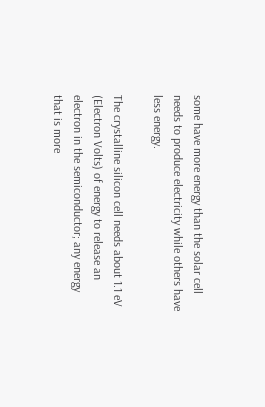some have more energy than the solar cell needs to produce electricity while others have less energy.

The crystalline silicon cell needs about 1.1 eV (Electron Volts) of energy to release an electron in the semiconductor; any energy that is more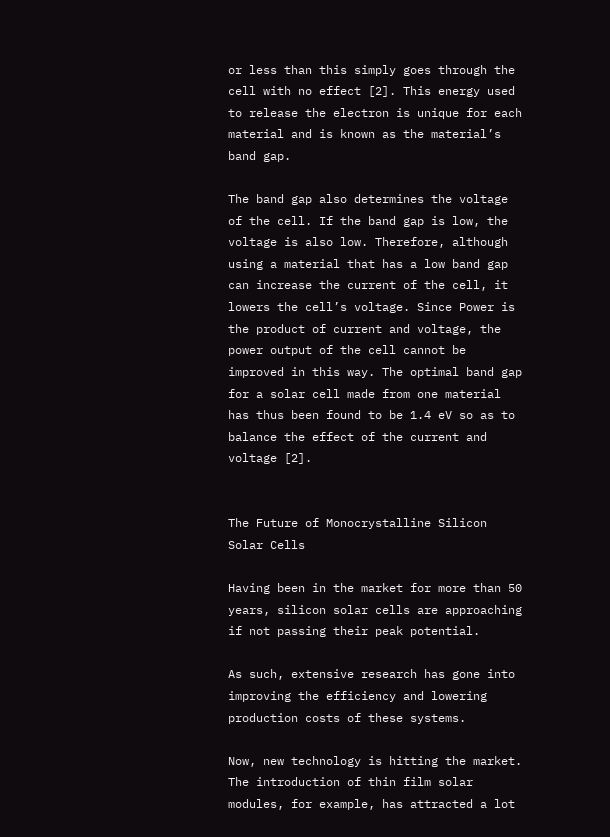or less than this simply goes through the cell with no effect [2]. This energy used to release the electron is unique for each material and is known as the material’s band gap.

The band gap also determines the voltage of the cell. If the band gap is low, the voltage is also low. Therefore, although using a material that has a low band gap can increase the current of the cell, it lowers the cell’s voltage. Since Power is the product of current and voltage, the power output of the cell cannot be improved in this way. The optimal band gap for a solar cell made from one material has thus been found to be 1.4 eV so as to balance the effect of the current and voltage [2].


The Future of Monocrystalline Silicon Solar Cells

Having been in the market for more than 50 years, silicon solar cells are approaching if not passing their peak potential.

As such, extensive research has gone into improving the efficiency and lowering production costs of these systems.

Now, new technology is hitting the market. The introduction of thin film solar modules, for example, has attracted a lot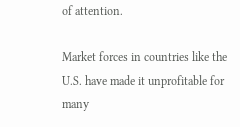of attention.

Market forces in countries like the U.S. have made it unprofitable for many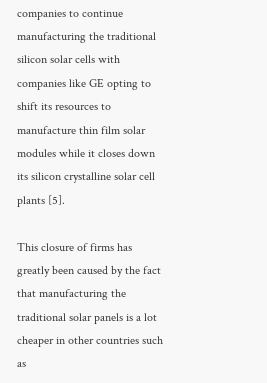companies to continue manufacturing the traditional silicon solar cells with companies like GE opting to shift its resources to manufacture thin film solar modules while it closes down its silicon crystalline solar cell plants [5].

This closure of firms has greatly been caused by the fact that manufacturing the traditional solar panels is a lot cheaper in other countries such as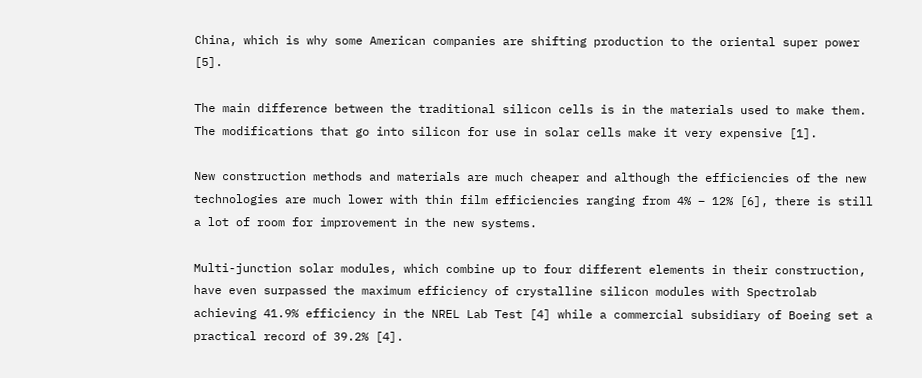China, which is why some American companies are shifting production to the oriental super power [5].

The main difference between the traditional silicon cells is in the materials used to make them. The modifications that go into silicon for use in solar cells make it very expensive [1].

New construction methods and materials are much cheaper and although the efficiencies of the new technologies are much lower with thin film efficiencies ranging from 4% – 12% [6], there is still a lot of room for improvement in the new systems.

Multi-junction solar modules, which combine up to four different elements in their construction, have even surpassed the maximum efficiency of crystalline silicon modules with Spectrolab achieving 41.9% efficiency in the NREL Lab Test [4] while a commercial subsidiary of Boeing set a practical record of 39.2% [4].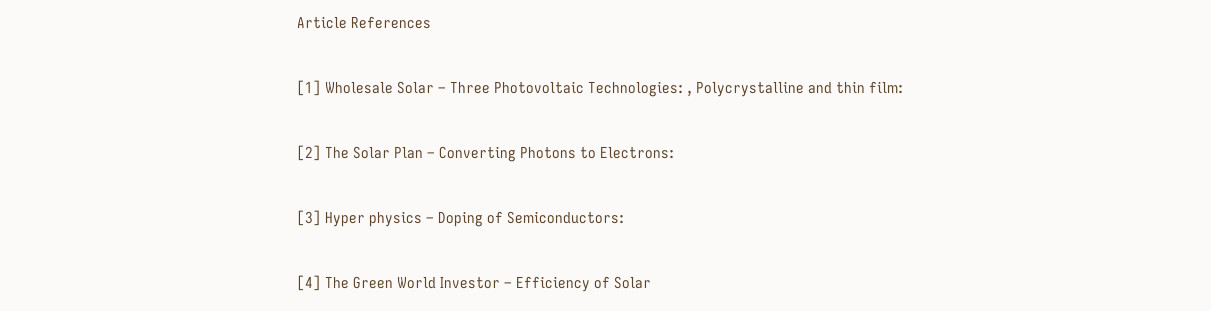Article References

[1] Wholesale Solar – Three Photovoltaic Technologies: , Polycrystalline and thin film:

[2] The Solar Plan – Converting Photons to Electrons:

[3] Hyper physics – Doping of Semiconductors:

[4] The Green World Investor – Efficiency of Solar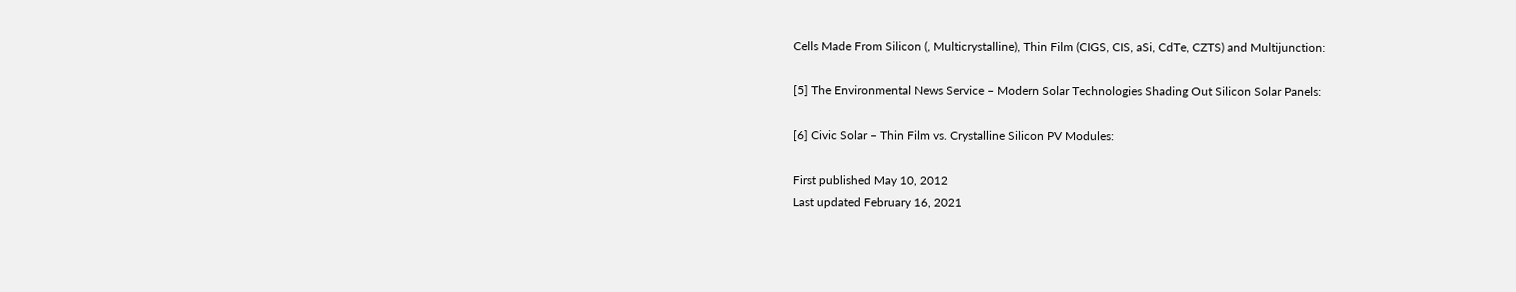Cells Made From Silicon (, Multicrystalline), Thin Film (CIGS, CIS, aSi, CdTe, CZTS) and Multijunction:

[5] The Environmental News Service – Modern Solar Technologies Shading Out Silicon Solar Panels:

[6] Civic Solar – Thin Film vs. Crystalline Silicon PV Modules:

First published May 10, 2012
Last updated February 16, 2021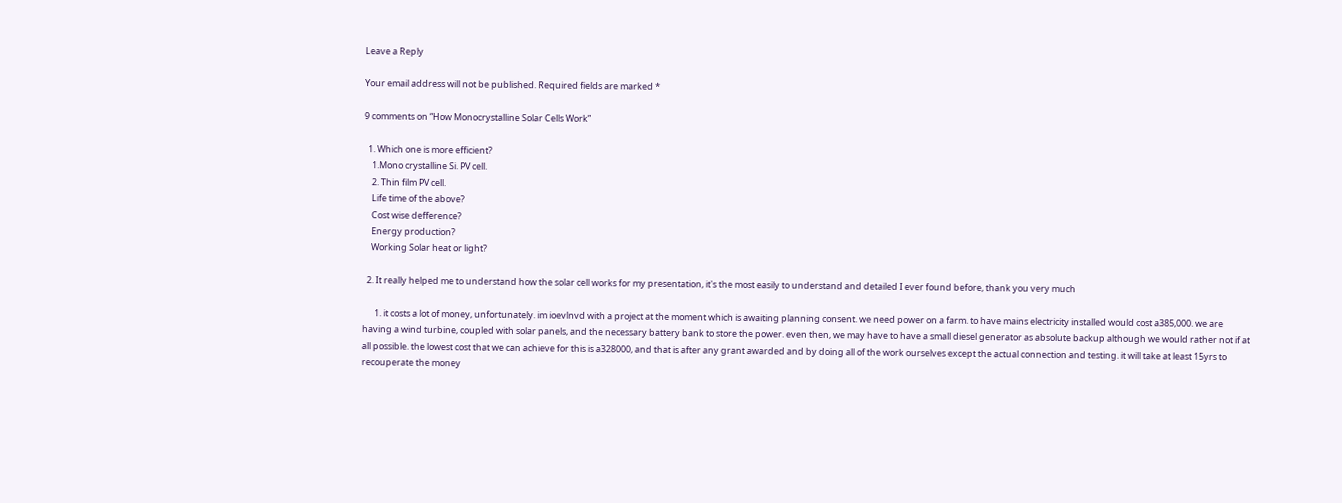Leave a Reply

Your email address will not be published. Required fields are marked *

9 comments on “How Monocrystalline Solar Cells Work”

  1. Which one is more efficient?
    1.Mono crystalline Si. PV cell.
    2. Thin film PV cell.
    Life time of the above?
    Cost wise defference?
    Energy production?
    Working Solar heat or light?

  2. It really helped me to understand how the solar cell works for my presentation, it's the most easily to understand and detailed I ever found before, thank you very much

      1. it costs a lot of money, unfortunately. im ioevlnvd with a project at the moment which is awaiting planning consent. we need power on a farm. to have mains electricity installed would cost a385,000. we are having a wind turbine, coupled with solar panels, and the necessary battery bank to store the power. even then, we may have to have a small diesel generator as absolute backup although we would rather not if at all possible. the lowest cost that we can achieve for this is a328000, and that is after any grant awarded and by doing all of the work ourselves except the actual connection and testing. it will take at least 15yrs to recouperate the money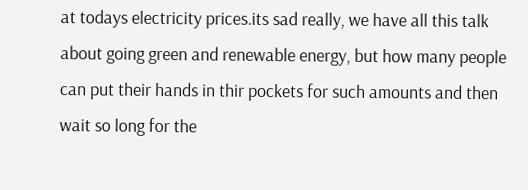at todays electricity prices.its sad really, we have all this talk about going green and renewable energy, but how many people can put their hands in thir pockets for such amounts and then wait so long for the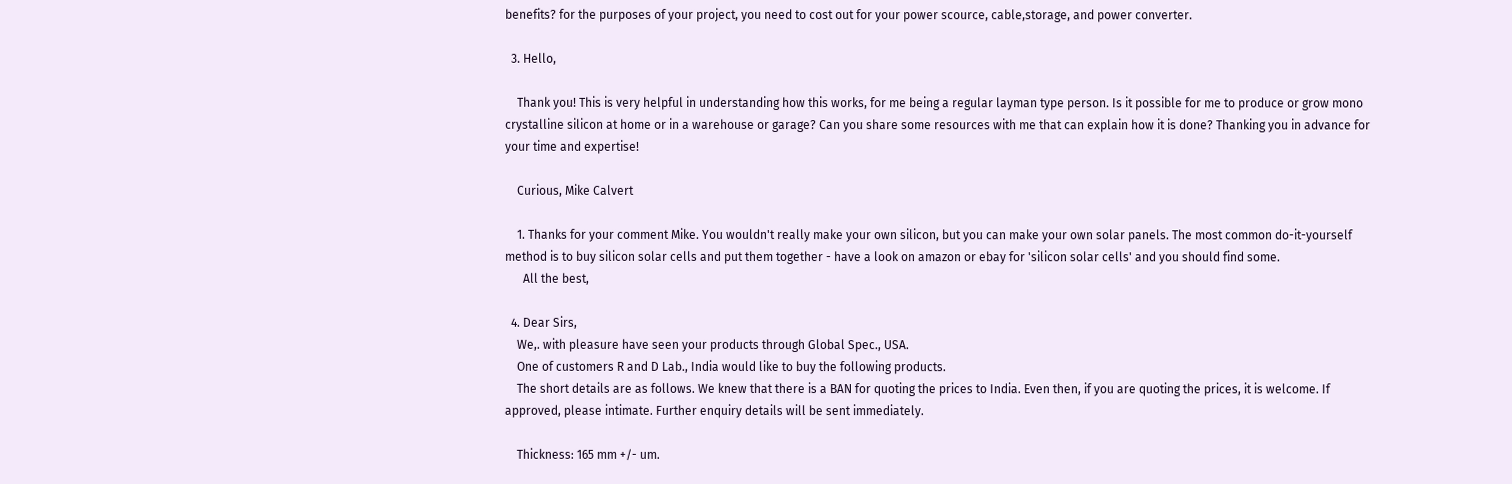benefits? for the purposes of your project, you need to cost out for your power scource, cable,storage, and power converter.

  3. Hello,

    Thank you! This is very helpful in understanding how this works, for me being a regular layman type person. Is it possible for me to produce or grow mono crystalline silicon at home or in a warehouse or garage? Can you share some resources with me that can explain how it is done? Thanking you in advance for your time and expertise!

    Curious, Mike Calvert

    1. Thanks for your comment Mike. You wouldn't really make your own silicon, but you can make your own solar panels. The most common do-it-yourself method is to buy silicon solar cells and put them together - have a look on amazon or ebay for 'silicon solar cells' and you should find some.
      All the best,

  4. Dear Sirs,
    We,. with pleasure have seen your products through Global Spec., USA.
    One of customers R and D Lab., India would like to buy the following products.
    The short details are as follows. We knew that there is a BAN for quoting the prices to India. Even then, if you are quoting the prices, it is welcome. If approved, please intimate. Further enquiry details will be sent immediately.

    Thickness: 165 mm +/- um.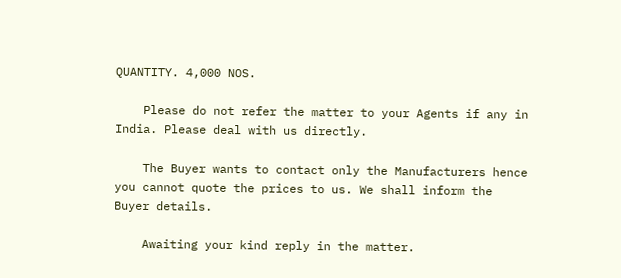QUANTITY. 4,000 NOS.

    Please do not refer the matter to your Agents if any in India. Please deal with us directly.

    The Buyer wants to contact only the Manufacturers hence you cannot quote the prices to us. We shall inform the Buyer details.

    Awaiting your kind reply in the matter.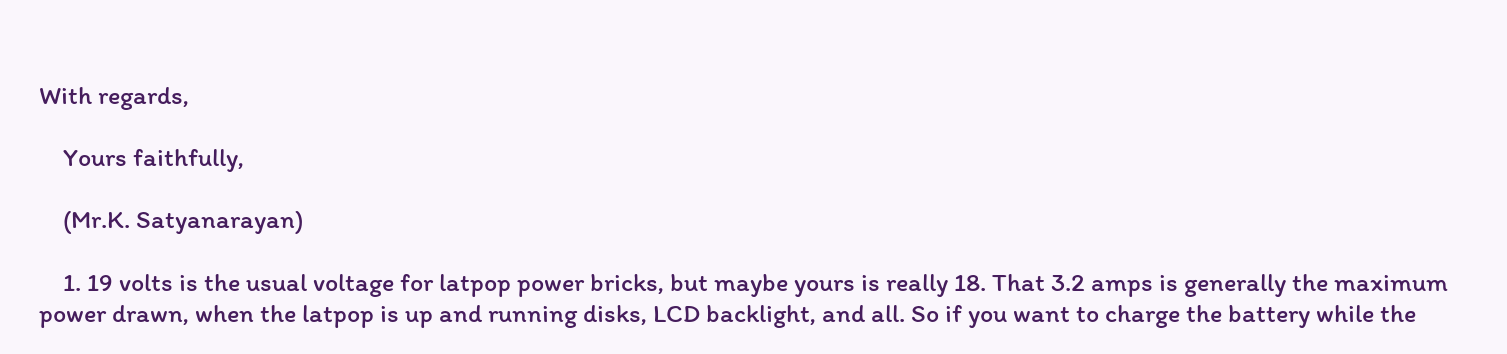With regards,

    Yours faithfully,

    (Mr.K. Satyanarayan)

    1. 19 volts is the usual voltage for latpop power bricks, but maybe yours is really 18. That 3.2 amps is generally the maximum power drawn, when the latpop is up and running disks, LCD backlight, and all. So if you want to charge the battery while the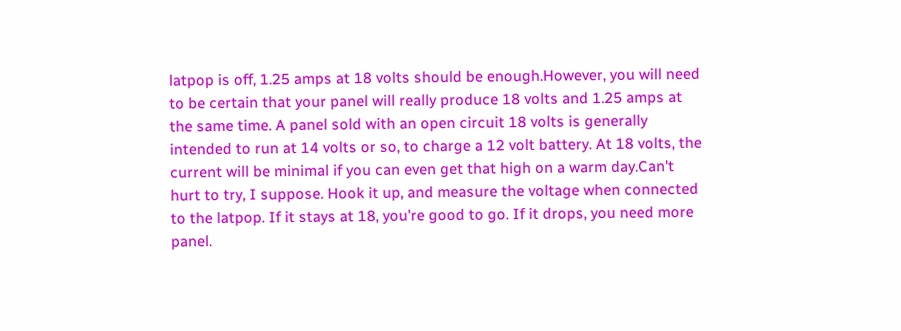latpop is off, 1.25 amps at 18 volts should be enough.However, you will need to be certain that your panel will really produce 18 volts and 1.25 amps at the same time. A panel sold with an open circuit 18 volts is generally intended to run at 14 volts or so, to charge a 12 volt battery. At 18 volts, the current will be minimal if you can even get that high on a warm day.Can't hurt to try, I suppose. Hook it up, and measure the voltage when connected to the latpop. If it stays at 18, you're good to go. If it drops, you need more panel.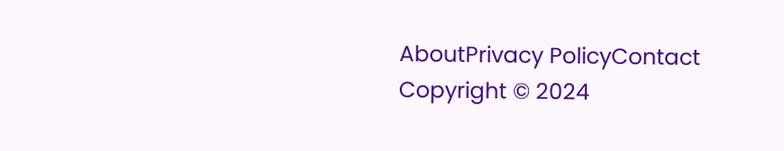AboutPrivacy PolicyContact
Copyright © 2024